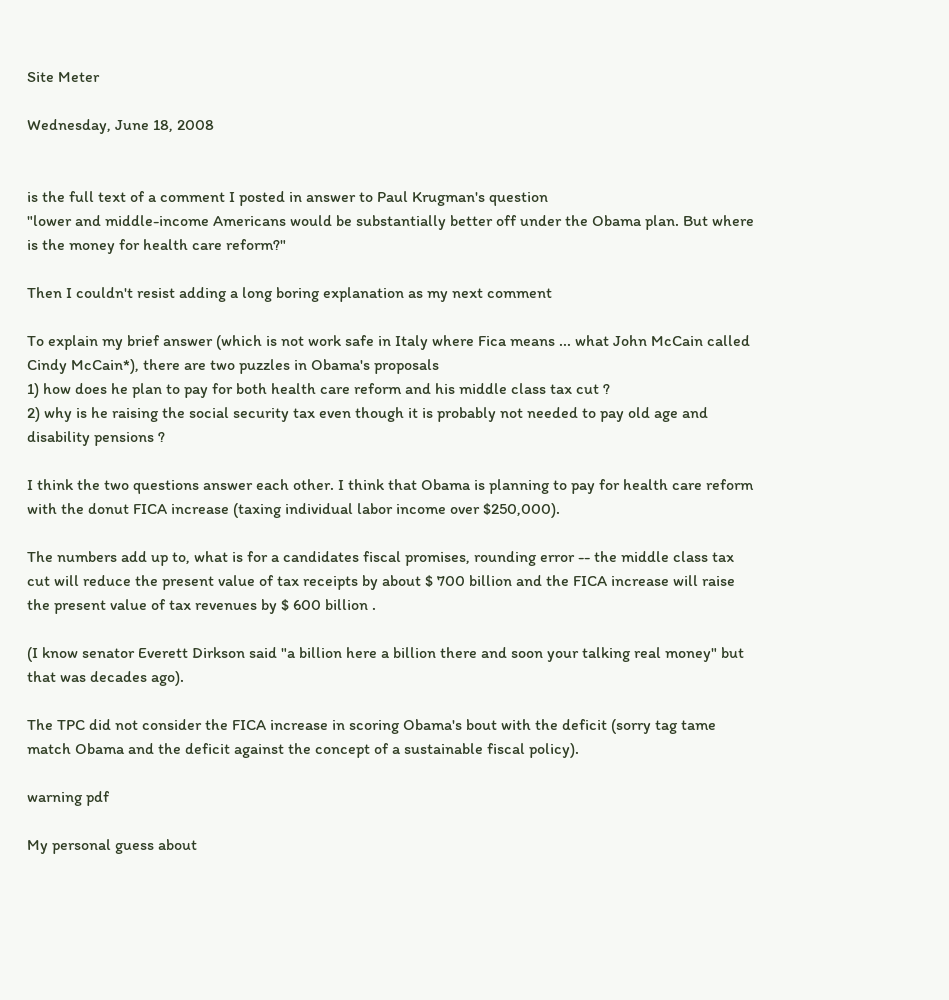Site Meter

Wednesday, June 18, 2008


is the full text of a comment I posted in answer to Paul Krugman's question
"lower and middle-income Americans would be substantially better off under the Obama plan. But where is the money for health care reform?"

Then I couldn't resist adding a long boring explanation as my next comment

To explain my brief answer (which is not work safe in Italy where Fica means ... what John McCain called Cindy McCain*), there are two puzzles in Obama's proposals
1) how does he plan to pay for both health care reform and his middle class tax cut ?
2) why is he raising the social security tax even though it is probably not needed to pay old age and disability pensions ?

I think the two questions answer each other. I think that Obama is planning to pay for health care reform with the donut FICA increase (taxing individual labor income over $250,000).

The numbers add up to, what is for a candidates fiscal promises, rounding error -- the middle class tax cut will reduce the present value of tax receipts by about $ 700 billion and the FICA increase will raise the present value of tax revenues by $ 600 billion .

(I know senator Everett Dirkson said "a billion here a billion there and soon your talking real money" but that was decades ago).

The TPC did not consider the FICA increase in scoring Obama's bout with the deficit (sorry tag tame match Obama and the deficit against the concept of a sustainable fiscal policy).

warning pdf

My personal guess about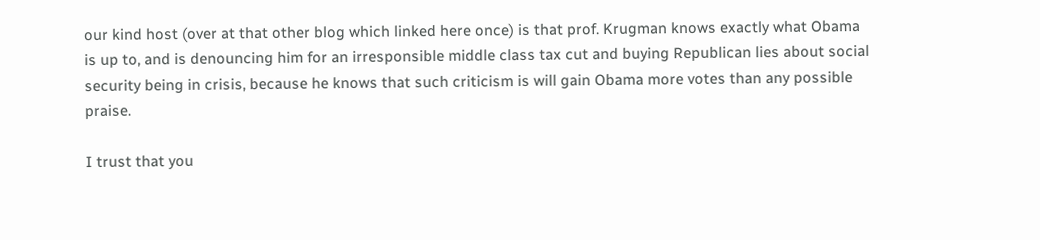our kind host (over at that other blog which linked here once) is that prof. Krugman knows exactly what Obama is up to, and is denouncing him for an irresponsible middle class tax cut and buying Republican lies about social security being in crisis, because he knows that such criticism is will gain Obama more votes than any possible praise.

I trust that you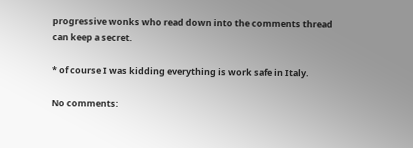progressive wonks who read down into the comments thread can keep a secret.

* of course I was kidding everything is work safe in Italy.

No comments: